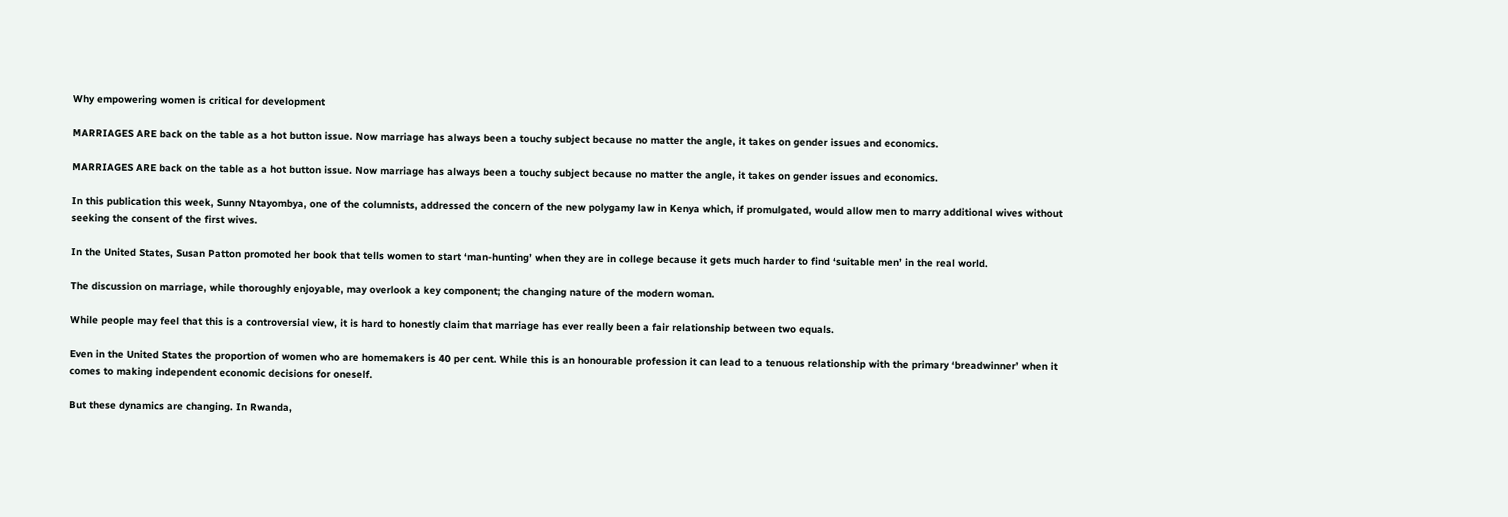Why empowering women is critical for development

MARRIAGES ARE back on the table as a hot button issue. Now marriage has always been a touchy subject because no matter the angle, it takes on gender issues and economics.

MARRIAGES ARE back on the table as a hot button issue. Now marriage has always been a touchy subject because no matter the angle, it takes on gender issues and economics.

In this publication this week, Sunny Ntayombya, one of the columnists, addressed the concern of the new polygamy law in Kenya which, if promulgated, would allow men to marry additional wives without seeking the consent of the first wives.

In the United States, Susan Patton promoted her book that tells women to start ‘man-hunting’ when they are in college because it gets much harder to find ‘suitable men’ in the real world.

The discussion on marriage, while thoroughly enjoyable, may overlook a key component; the changing nature of the modern woman.

While people may feel that this is a controversial view, it is hard to honestly claim that marriage has ever really been a fair relationship between two equals.

Even in the United States the proportion of women who are homemakers is 40 per cent. While this is an honourable profession it can lead to a tenuous relationship with the primary ‘breadwinner’ when it comes to making independent economic decisions for oneself.

But these dynamics are changing. In Rwanda,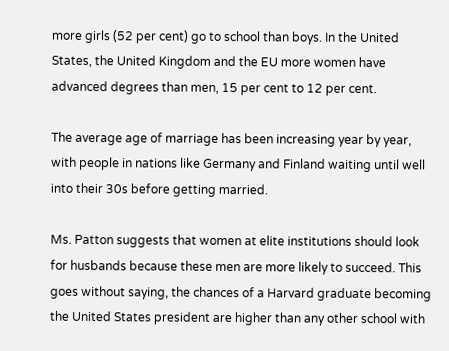more girls (52 per cent) go to school than boys. In the United States, the United Kingdom and the EU more women have advanced degrees than men, 15 per cent to 12 per cent.

The average age of marriage has been increasing year by year, with people in nations like Germany and Finland waiting until well into their 30s before getting married.

Ms. Patton suggests that women at elite institutions should look for husbands because these men are more likely to succeed. This goes without saying, the chances of a Harvard graduate becoming the United States president are higher than any other school with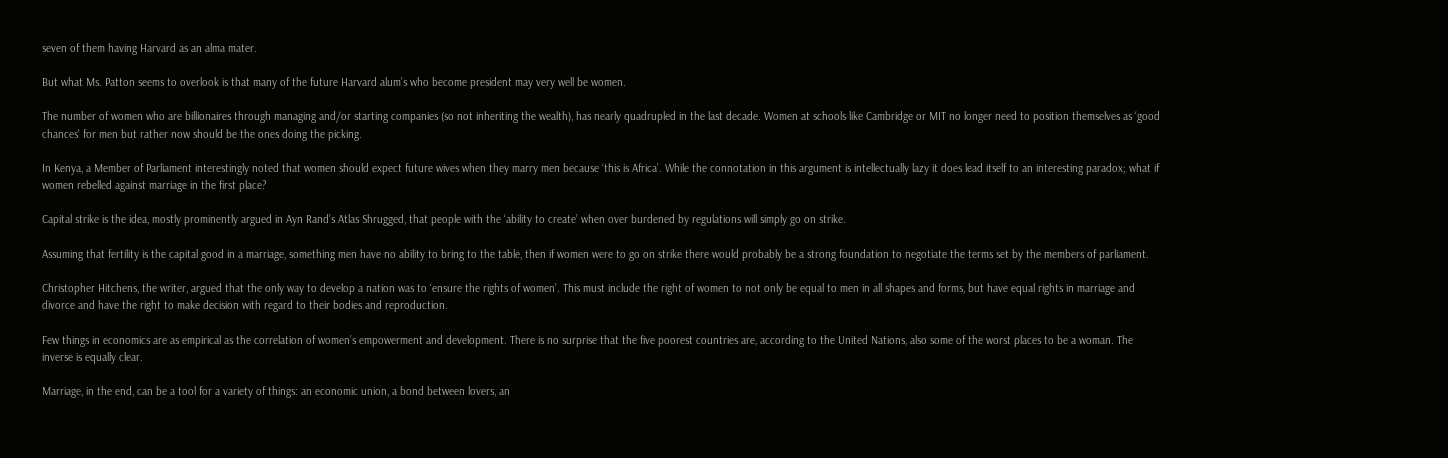seven of them having Harvard as an alma mater.

But what Ms. Patton seems to overlook is that many of the future Harvard alum’s who become president may very well be women.

The number of women who are billionaires through managing and/or starting companies (so not inheriting the wealth), has nearly quadrupled in the last decade. Women at schools like Cambridge or MIT no longer need to position themselves as ‘good chances’ for men but rather now should be the ones doing the picking.

In Kenya, a Member of Parliament interestingly noted that women should expect future wives when they marry men because ‘this is Africa’. While the connotation in this argument is intellectually lazy it does lead itself to an interesting paradox; what if women rebelled against marriage in the first place?

Capital strike is the idea, mostly prominently argued in Ayn Rand’s Atlas Shrugged, that people with the ‘ability to create’ when over burdened by regulations will simply go on strike.

Assuming that fertility is the capital good in a marriage, something men have no ability to bring to the table, then if women were to go on strike there would probably be a strong foundation to negotiate the terms set by the members of parliament.

Christopher Hitchens, the writer, argued that the only way to develop a nation was to ‘ensure the rights of women’. This must include the right of women to not only be equal to men in all shapes and forms, but have equal rights in marriage and divorce and have the right to make decision with regard to their bodies and reproduction.

Few things in economics are as empirical as the correlation of women’s empowerment and development. There is no surprise that the five poorest countries are, according to the United Nations, also some of the worst places to be a woman. The inverse is equally clear.

Marriage, in the end, can be a tool for a variety of things: an economic union, a bond between lovers, an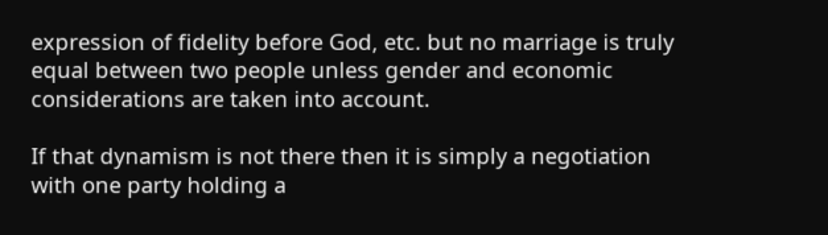expression of fidelity before God, etc. but no marriage is truly equal between two people unless gender and economic considerations are taken into account.

If that dynamism is not there then it is simply a negotiation with one party holding a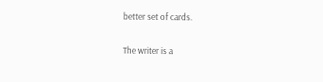better set of cards.

The writer is a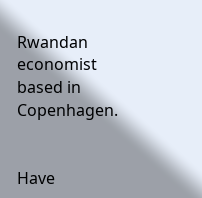Rwandan economist based in Copenhagen.


Have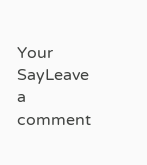Your SayLeave a comment